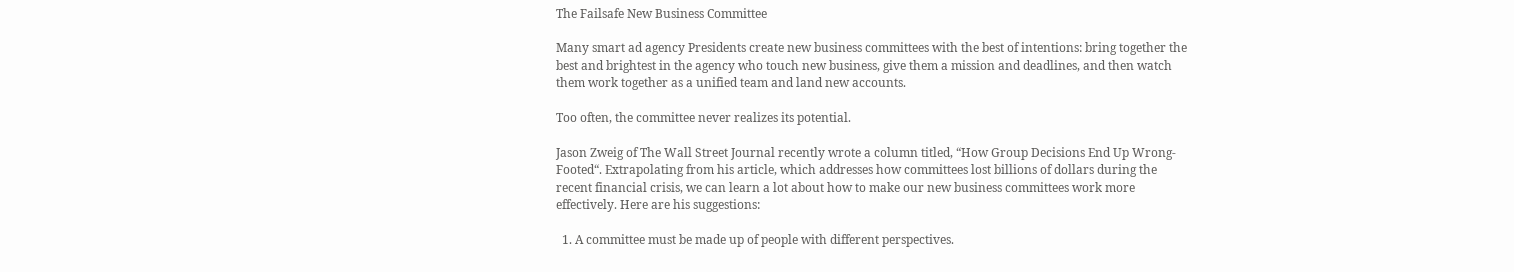The Failsafe New Business Committee

Many smart ad agency Presidents create new business committees with the best of intentions: bring together the best and brightest in the agency who touch new business, give them a mission and deadlines, and then watch them work together as a unified team and land new accounts.

Too often, the committee never realizes its potential.

Jason Zweig of The Wall Street Journal recently wrote a column titled, “How Group Decisions End Up Wrong-Footed“. Extrapolating from his article, which addresses how committees lost billions of dollars during the recent financial crisis, we can learn a lot about how to make our new business committees work more effectively. Here are his suggestions:

  1. A committee must be made up of people with different perspectives.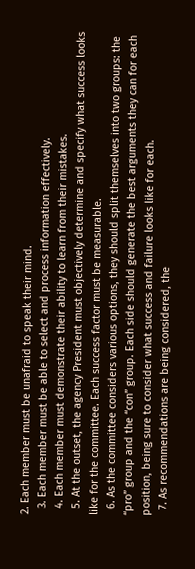2. Each member must be unafraid to speak their mind.
  3. Each member must be able to select and process information effectively.
  4. Each member must demonstrate their ability to learn from their mistakes.
  5. At the outset, the agency President must objectively determine and specify what success looks like for the committee. Each success factor must be measurable.
  6. As the committee considers various options, they should split themselves into two groups: the “pro” group and the “con” group. Each side should generate the best arguments they can for each position, being sure to consider what success and failure looks like for each.
  7. As recommendations are being considered, the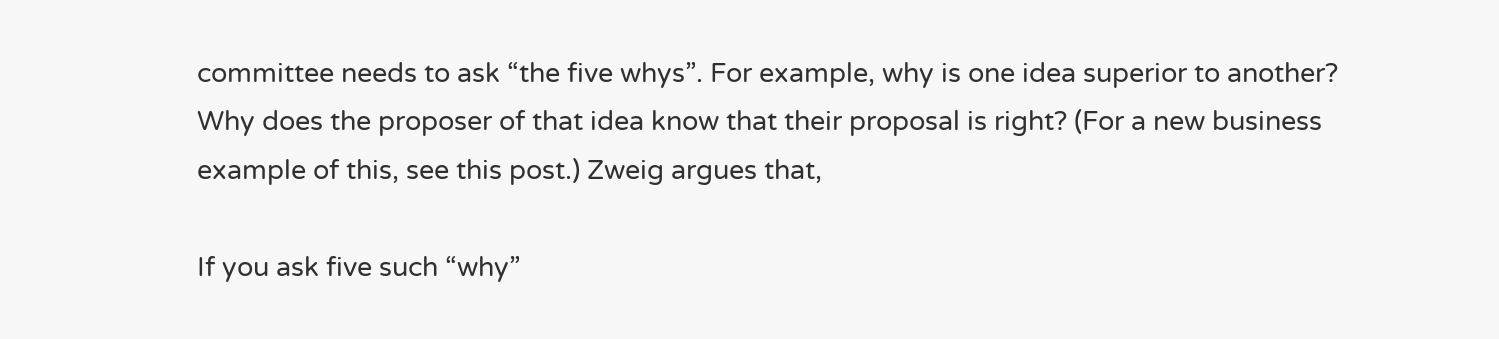committee needs to ask “the five whys”. For example, why is one idea superior to another? Why does the proposer of that idea know that their proposal is right? (For a new business example of this, see this post.) Zweig argues that,

If you ask five such “why”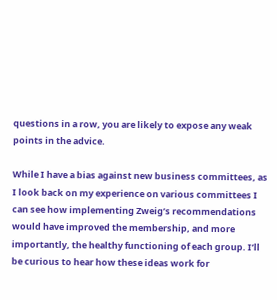questions in a row, you are likely to expose any weak points in the advice.

While I have a bias against new business committees, as I look back on my experience on various committees I can see how implementing Zweig’s recommendations would have improved the membership, and more importantly, the healthy functioning of each group. I’ll be curious to hear how these ideas work for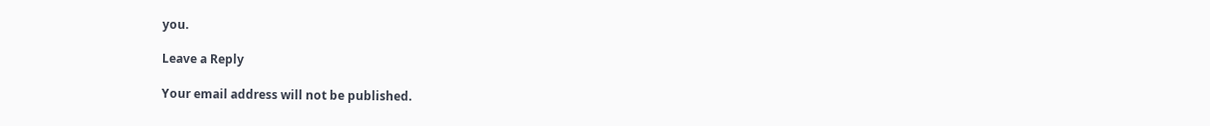you.

Leave a Reply

Your email address will not be published.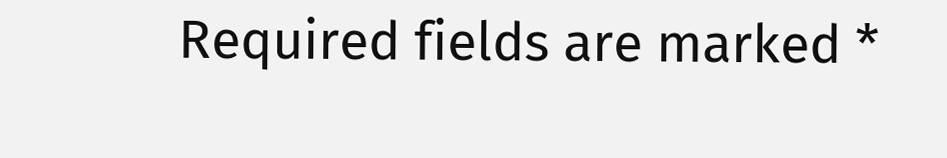Required fields are marked *